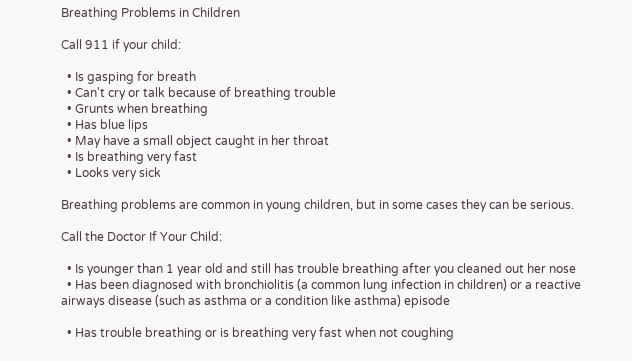Breathing Problems in Children

Call 911 if your child:

  • Is gasping for breath
  • Can't cry or talk because of breathing trouble
  • Grunts when breathing
  • Has blue lips
  • May have a small object caught in her throat
  • Is breathing very fast
  • Looks very sick

Breathing problems are common in young children, but in some cases they can be serious.

Call the Doctor If Your Child:

  • Is younger than 1 year old and still has trouble breathing after you cleaned out her nose
  • Has been diagnosed with bronchiolitis (a common lung infection in children) or a reactive airways disease (such as asthma or a condition like asthma) episode

  • Has trouble breathing or is breathing very fast when not coughing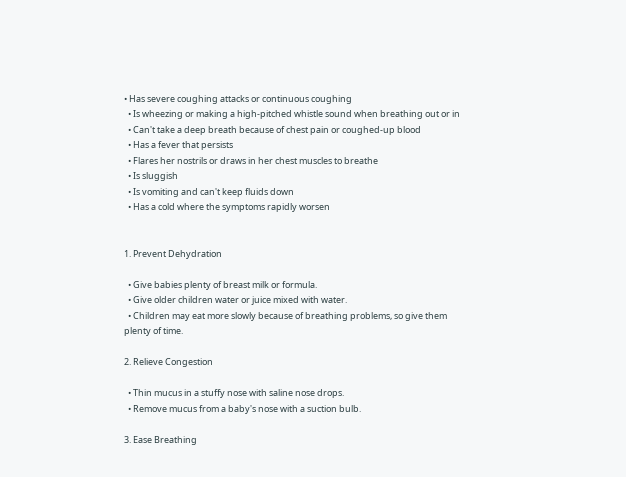• Has severe coughing attacks or continuous coughing
  • Is wheezing or making a high-pitched whistle sound when breathing out or in
  • Can't take a deep breath because of chest pain or coughed-up blood
  • Has a fever that persists
  • Flares her nostrils or draws in her chest muscles to breathe
  • Is sluggish
  • Is vomiting and can't keep fluids down
  • Has a cold where the symptoms rapidly worsen


1. Prevent Dehydration

  • Give babies plenty of breast milk or formula.
  • Give older children water or juice mixed with water.
  • Children may eat more slowly because of breathing problems, so give them plenty of time.

2. Relieve Congestion

  • Thin mucus in a stuffy nose with saline nose drops.
  • Remove mucus from a baby's nose with a suction bulb.

3. Ease Breathing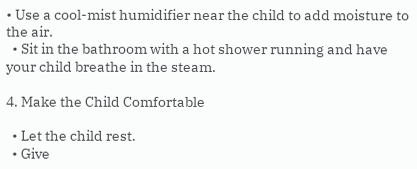• Use a cool-mist humidifier near the child to add moisture to the air.
  • Sit in the bathroom with a hot shower running and have your child breathe in the steam.

4. Make the Child Comfortable

  • Let the child rest.
  • Give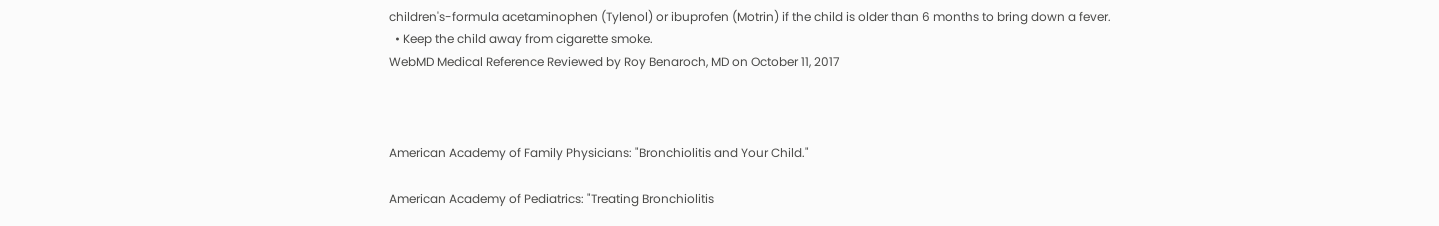children's-formula acetaminophen (Tylenol) or ibuprofen (Motrin) if the child is older than 6 months to bring down a fever.
  • Keep the child away from cigarette smoke.
WebMD Medical Reference Reviewed by Roy Benaroch, MD on October 11, 2017



American Academy of Family Physicians: "Bronchiolitis and Your Child."

American Academy of Pediatrics: "Treating Bronchiolitis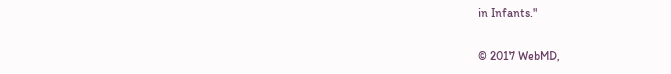in Infants."

© 2017 WebMD,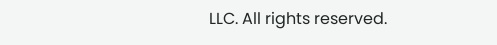LLC. All rights reserved.